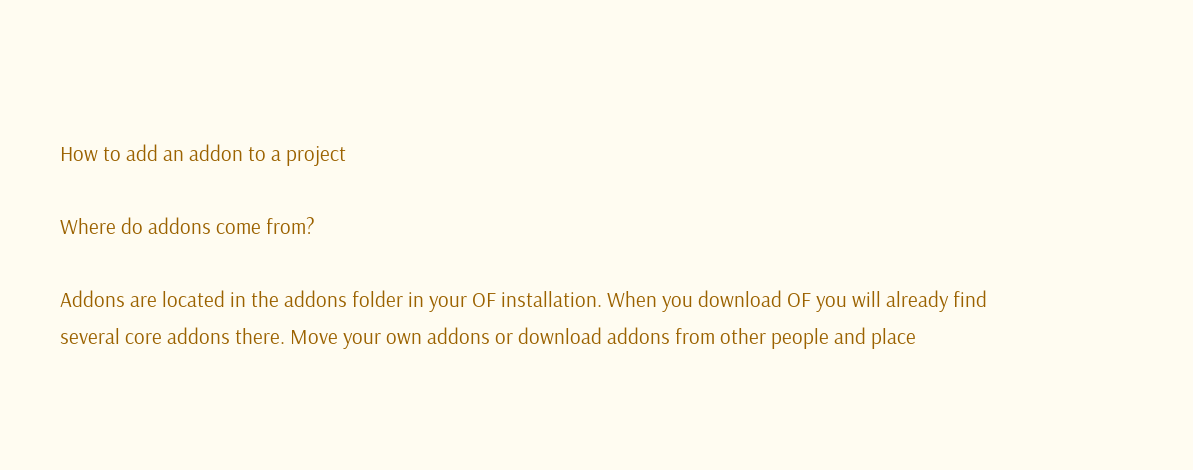How to add an addon to a project

Where do addons come from?

Addons are located in the addons folder in your OF installation. When you download OF you will already find several core addons there. Move your own addons or download addons from other people and place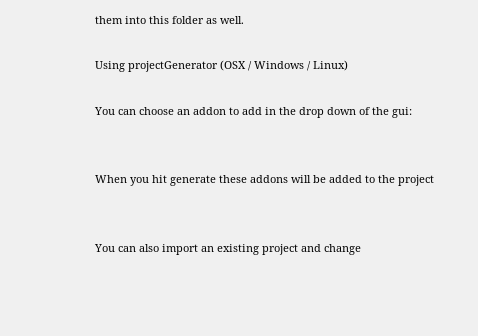them into this folder as well.

Using projectGenerator (OSX / Windows / Linux)

You can choose an addon to add in the drop down of the gui:


When you hit generate these addons will be added to the project


You can also import an existing project and change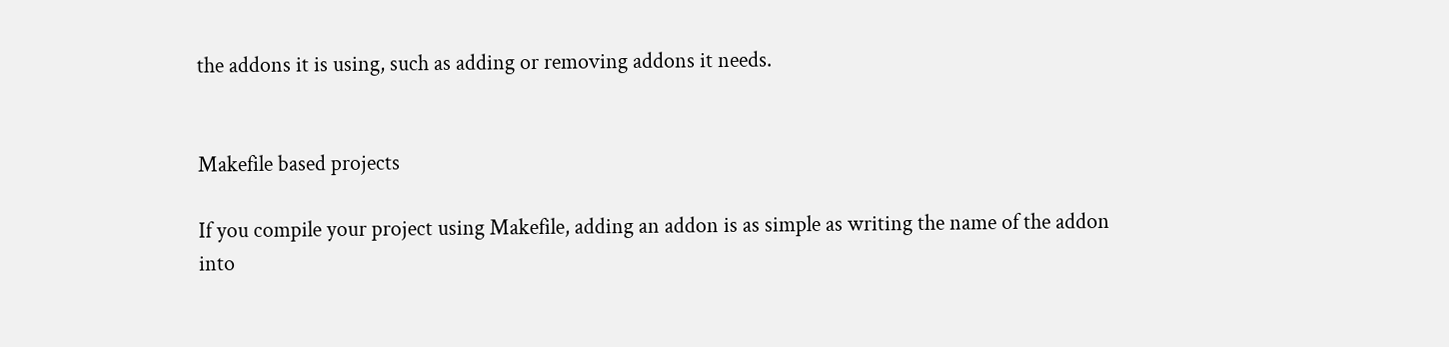the addons it is using, such as adding or removing addons it needs.


Makefile based projects

If you compile your project using Makefile, adding an addon is as simple as writing the name of the addon into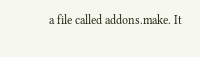a file called addons.make. It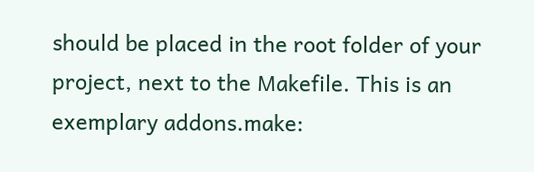should be placed in the root folder of your project, next to the Makefile. This is an exemplary addons.make: